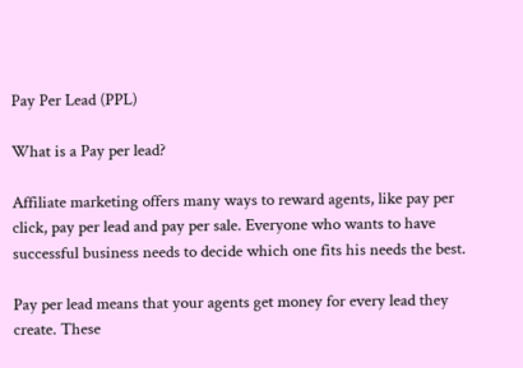Pay Per Lead (PPL)

What is a Pay per lead?

Affiliate marketing offers many ways to reward agents, like pay per click, pay per lead and pay per sale. Everyone who wants to have successful business needs to decide which one fits his needs the best.

Pay per lead means that your agents get money for every lead they create. These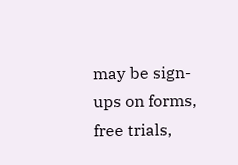may be sign-ups on forms, free trials,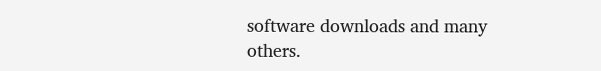software downloads and many others.